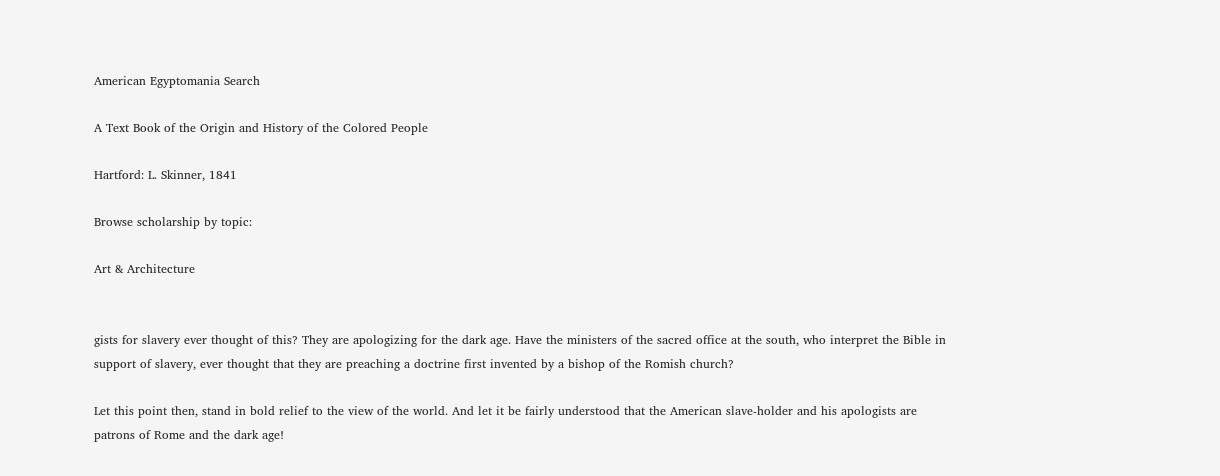American Egyptomania Search

A Text Book of the Origin and History of the Colored People

Hartford: L. Skinner, 1841

Browse scholarship by topic:

Art & Architecture


gists for slavery ever thought of this? They are apologizing for the dark age. Have the ministers of the sacred office at the south, who interpret the Bible in support of slavery, ever thought that they are preaching a doctrine first invented by a bishop of the Romish church?

Let this point then, stand in bold relief to the view of the world. And let it be fairly understood that the American slave-holder and his apologists are patrons of Rome and the dark age!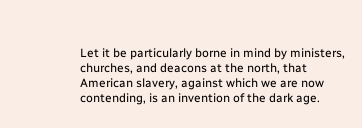Let it be particularly borne in mind by ministers, churches, and deacons at the north, that American slavery, against which we are now contending, is an invention of the dark age.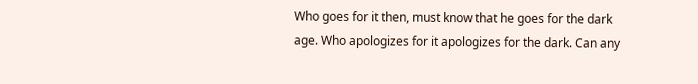Who goes for it then, must know that he goes for the dark age. Who apologizes for it apologizes for the dark. Can any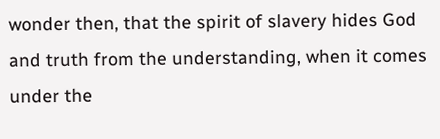wonder then, that the spirit of slavery hides God and truth from the understanding, when it comes under the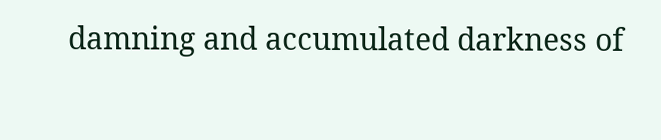damning and accumulated darkness of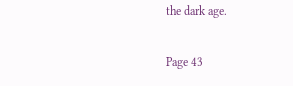the dark age.

Page 43